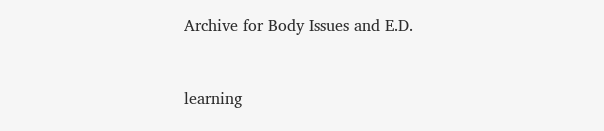Archive for Body Issues and E.D.


learning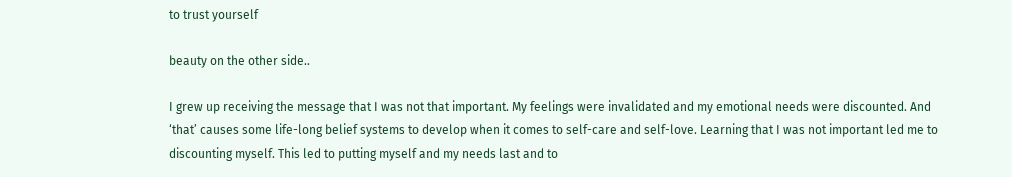to trust yourself

beauty on the other side..

I grew up receiving the message that I was not that important. My feelings were invalidated and my emotional needs were discounted. And ‘that’ causes some life-long belief systems to develop when it comes to self-care and self-love. Learning that I was not important led me to discounting myself. This led to putting myself and my needs last and to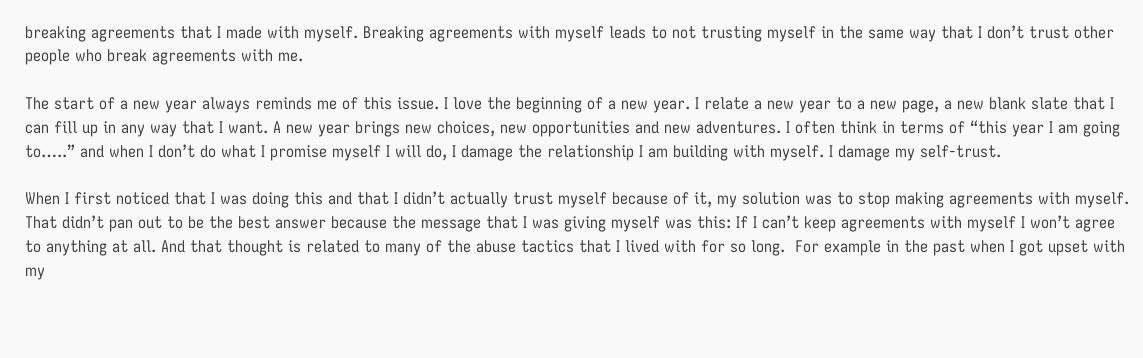breaking agreements that I made with myself. Breaking agreements with myself leads to not trusting myself in the same way that I don’t trust other people who break agreements with me.

The start of a new year always reminds me of this issue. I love the beginning of a new year. I relate a new year to a new page, a new blank slate that I can fill up in any way that I want. A new year brings new choices, new opportunities and new adventures. I often think in terms of “this year I am going to…..” and when I don’t do what I promise myself I will do, I damage the relationship I am building with myself. I damage my self-trust.

When I first noticed that I was doing this and that I didn’t actually trust myself because of it, my solution was to stop making agreements with myself. That didn’t pan out to be the best answer because the message that I was giving myself was this: If I can’t keep agreements with myself I won’t agree to anything at all. And that thought is related to many of the abuse tactics that I lived with for so long.  For example in the past when I got upset with my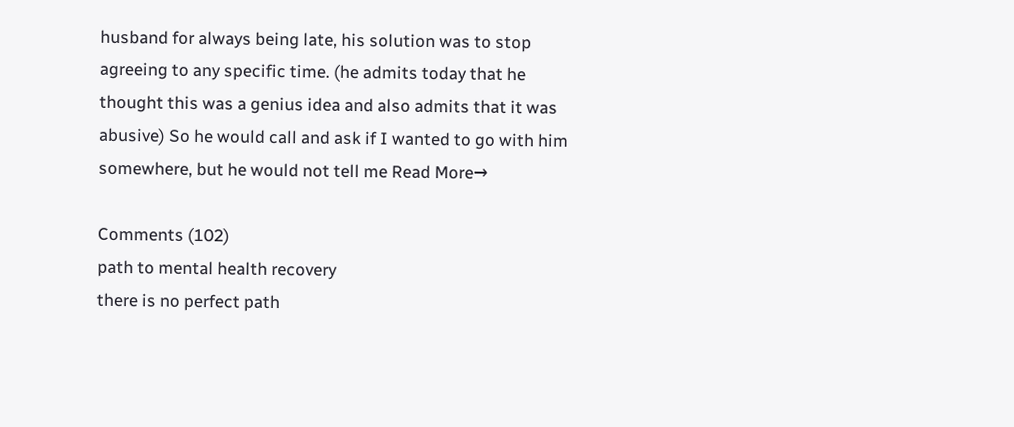husband for always being late, his solution was to stop agreeing to any specific time. (he admits today that he thought this was a genius idea and also admits that it was abusive) So he would call and ask if I wanted to go with him somewhere, but he would not tell me Read More→

Comments (102)
path to mental health recovery
there is no perfect path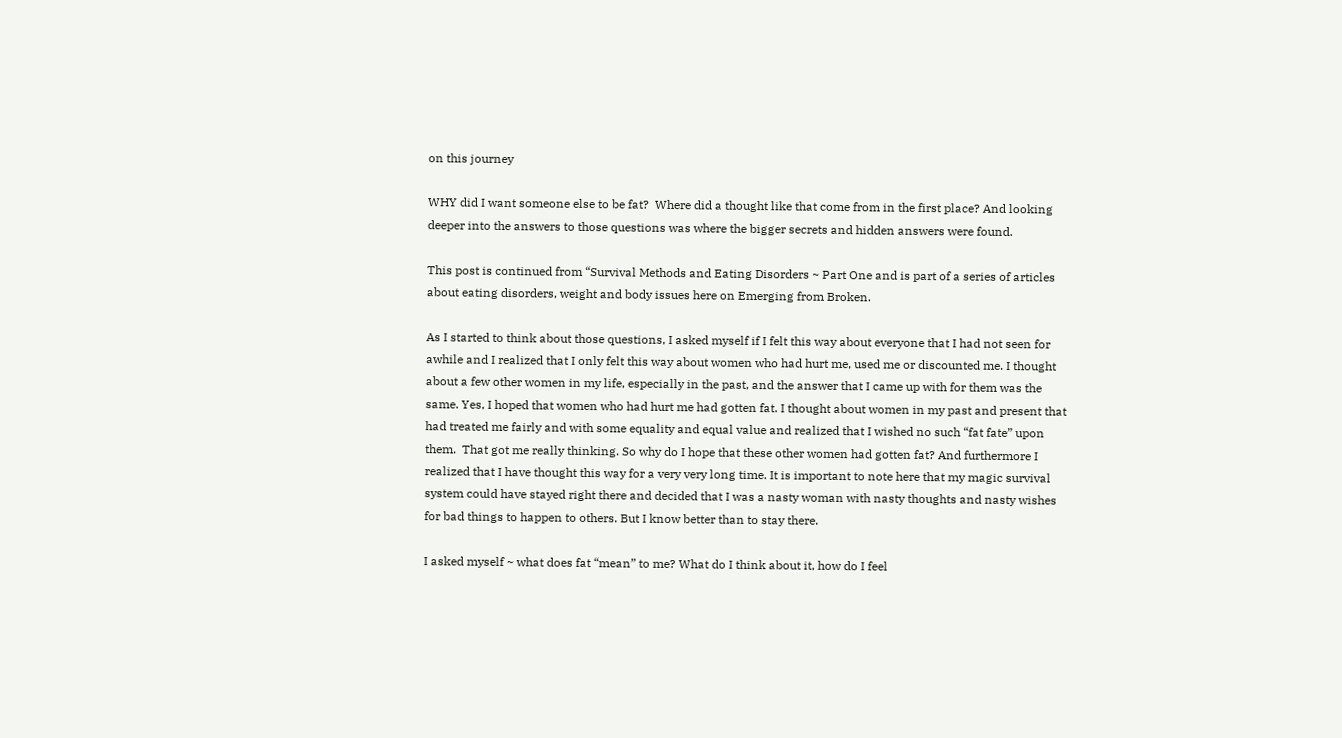on this journey

WHY did I want someone else to be fat?  Where did a thought like that come from in the first place? And looking deeper into the answers to those questions was where the bigger secrets and hidden answers were found.

This post is continued from “Survival Methods and Eating Disorders ~ Part One and is part of a series of articles about eating disorders, weight and body issues here on Emerging from Broken.

As I started to think about those questions, I asked myself if I felt this way about everyone that I had not seen for awhile and I realized that I only felt this way about women who had hurt me, used me or discounted me. I thought about a few other women in my life, especially in the past, and the answer that I came up with for them was the same. Yes, I hoped that women who had hurt me had gotten fat. I thought about women in my past and present that had treated me fairly and with some equality and equal value and realized that I wished no such “fat fate” upon them.  That got me really thinking. So why do I hope that these other women had gotten fat? And furthermore I realized that I have thought this way for a very very long time. It is important to note here that my magic survival system could have stayed right there and decided that I was a nasty woman with nasty thoughts and nasty wishes for bad things to happen to others. But I know better than to stay there.

I asked myself ~ what does fat “mean” to me? What do I think about it, how do I feel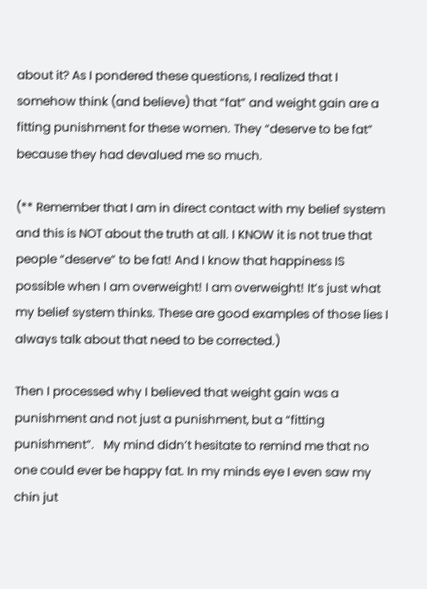about it? As I pondered these questions, I realized that I somehow think (and believe) that “fat” and weight gain are a fitting punishment for these women. They “deserve to be fat” because they had devalued me so much.

(** Remember that I am in direct contact with my belief system and this is NOT about the truth at all. I KNOW it is not true that people “deserve” to be fat! And I know that happiness IS possible when I am overweight! I am overweight! It’s just what my belief system thinks. These are good examples of those lies I always talk about that need to be corrected.)

Then I processed why I believed that weight gain was a punishment and not just a punishment, but a “fitting punishment”.   My mind didn’t hesitate to remind me that no one could ever be happy fat. In my minds eye I even saw my chin jut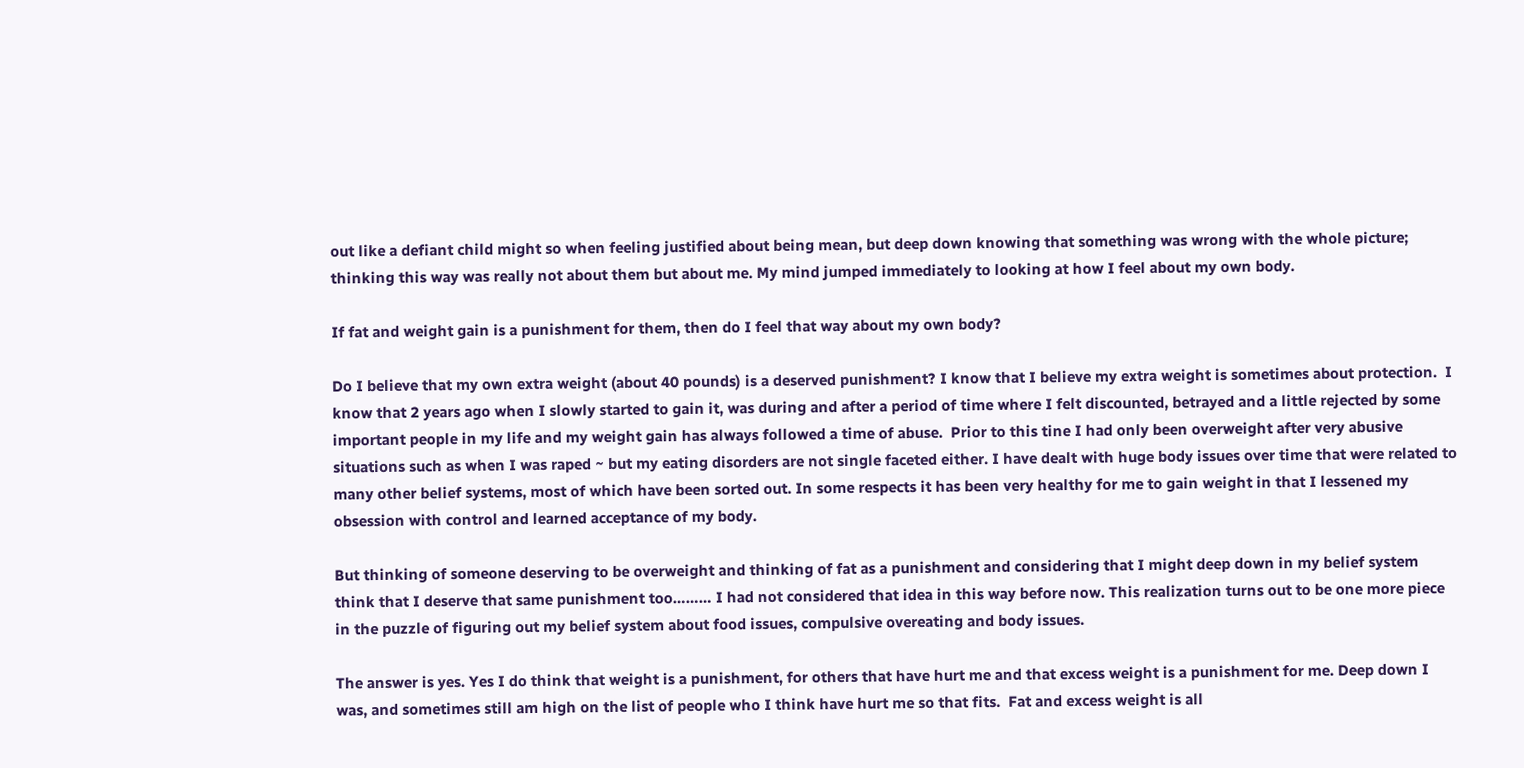out like a defiant child might so when feeling justified about being mean, but deep down knowing that something was wrong with the whole picture; thinking this way was really not about them but about me. My mind jumped immediately to looking at how I feel about my own body.

If fat and weight gain is a punishment for them, then do I feel that way about my own body?

Do I believe that my own extra weight (about 40 pounds) is a deserved punishment? I know that I believe my extra weight is sometimes about protection.  I know that 2 years ago when I slowly started to gain it, was during and after a period of time where I felt discounted, betrayed and a little rejected by some important people in my life and my weight gain has always followed a time of abuse.  Prior to this tine I had only been overweight after very abusive situations such as when I was raped ~ but my eating disorders are not single faceted either. I have dealt with huge body issues over time that were related to many other belief systems, most of which have been sorted out. In some respects it has been very healthy for me to gain weight in that I lessened my obsession with control and learned acceptance of my body.

But thinking of someone deserving to be overweight and thinking of fat as a punishment and considering that I might deep down in my belief system think that I deserve that same punishment too……… I had not considered that idea in this way before now. This realization turns out to be one more piece in the puzzle of figuring out my belief system about food issues, compulsive overeating and body issues.

The answer is yes. Yes I do think that weight is a punishment, for others that have hurt me and that excess weight is a punishment for me. Deep down I was, and sometimes still am high on the list of people who I think have hurt me so that fits.  Fat and excess weight is all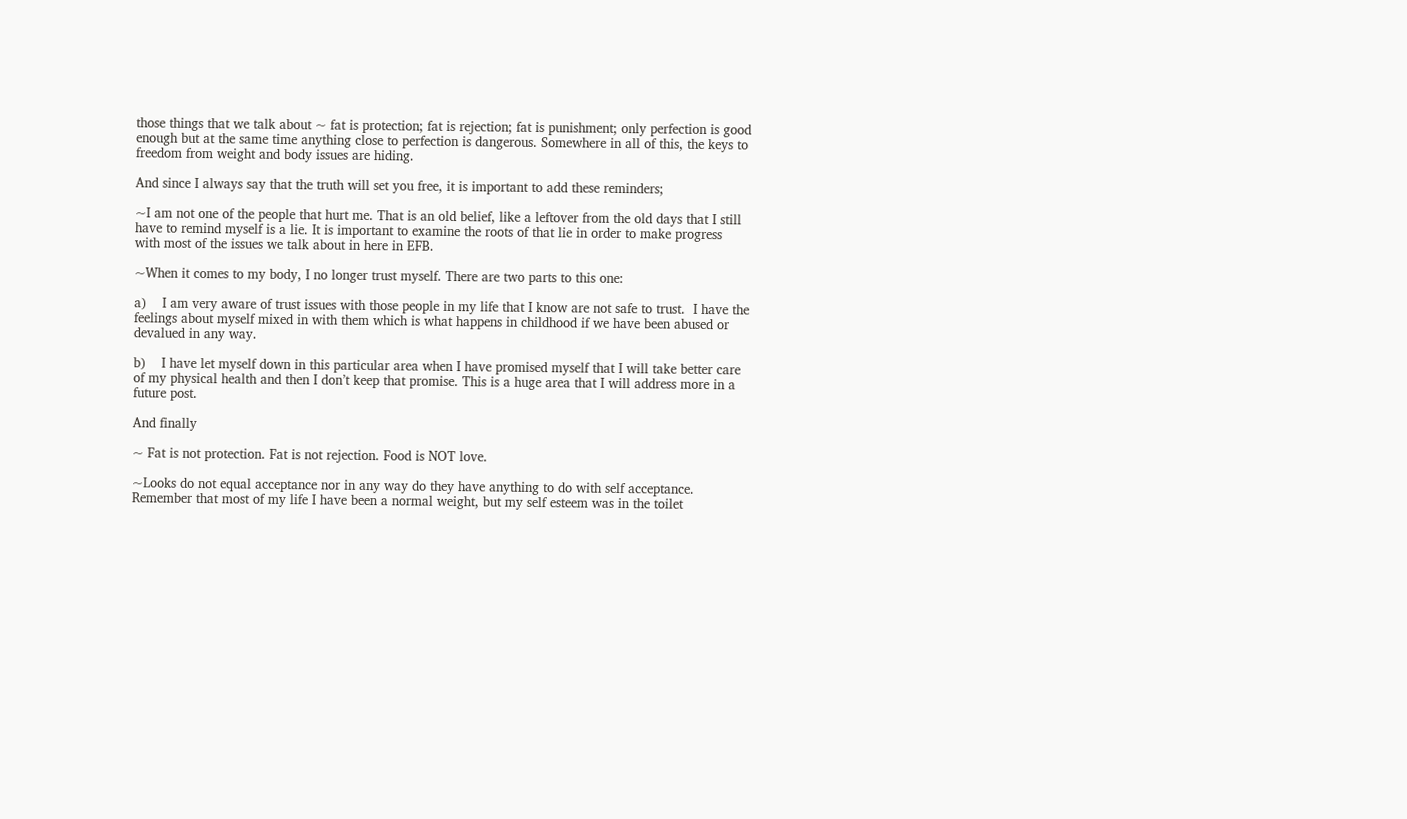those things that we talk about ~ fat is protection; fat is rejection; fat is punishment; only perfection is good enough but at the same time anything close to perfection is dangerous. Somewhere in all of this, the keys to freedom from weight and body issues are hiding.

And since I always say that the truth will set you free, it is important to add these reminders;

~I am not one of the people that hurt me. That is an old belief, like a leftover from the old days that I still have to remind myself is a lie. It is important to examine the roots of that lie in order to make progress with most of the issues we talk about in here in EFB.

~When it comes to my body, I no longer trust myself. There are two parts to this one:

a)    I am very aware of trust issues with those people in my life that I know are not safe to trust.  I have the feelings about myself mixed in with them which is what happens in childhood if we have been abused or devalued in any way.

b)    I have let myself down in this particular area when I have promised myself that I will take better care of my physical health and then I don’t keep that promise. This is a huge area that I will address more in a future post.

And finally

~ Fat is not protection. Fat is not rejection. Food is NOT love.

~Looks do not equal acceptance nor in any way do they have anything to do with self acceptance. Remember that most of my life I have been a normal weight, but my self esteem was in the toilet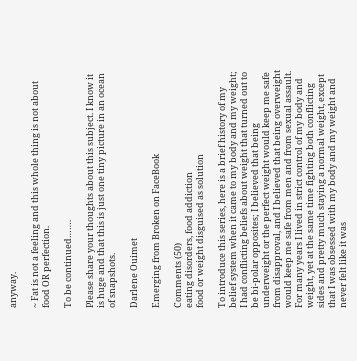anyway.

~ Fat is not a feeling and this whole thing is not about food OR perfection.

To be continued…….

Please share your thoughts about this subject. I know it is huge and that this is just one tiny picture in an ocean of snapshots.

Darlene Ouimet

Emerging from Broken on FaceBook

Comments (50)
eating disorders, food addiction
food or weight disguised as solution

To introduce this series, here is a brief history of my belief system when it came to my body and my weight; I had conflicting beliefs about weight that turned out to be bi-polar opposites; I believed that being underweight or the perfect weight would keep me safe from disapproval, and I believed that being overweight would keep me safe from men and from sexual assault. For many years I lived in strict control of my body and weight, yet at the same time fighting both conflicting sides and pretty much staying a normal weight, except that I was obsessed with my body and my weight and never felt like it was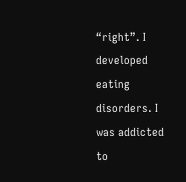“right”. I developed eating disorders. I was addicted to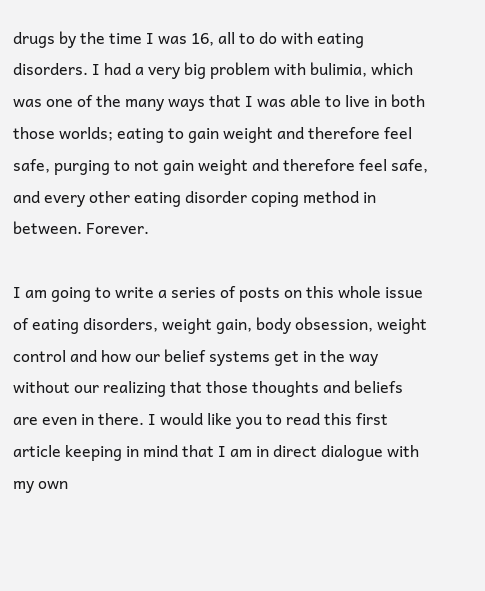drugs by the time I was 16, all to do with eating disorders. I had a very big problem with bulimia, which was one of the many ways that I was able to live in both those worlds; eating to gain weight and therefore feel safe, purging to not gain weight and therefore feel safe, and every other eating disorder coping method in between. Forever.

I am going to write a series of posts on this whole issue of eating disorders, weight gain, body obsession, weight control and how our belief systems get in the way without our realizing that those thoughts and beliefs are even in there. I would like you to read this first article keeping in mind that I am in direct dialogue with my own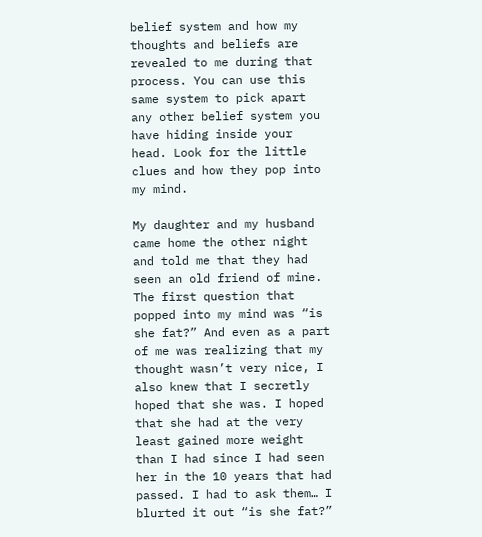belief system and how my thoughts and beliefs are revealed to me during that process. You can use this same system to pick apart any other belief system you have hiding inside your head. Look for the little clues and how they pop into my mind.

My daughter and my husband came home the other night and told me that they had seen an old friend of mine. The first question that popped into my mind was “is she fat?” And even as a part of me was realizing that my thought wasn’t very nice, I also knew that I secretly hoped that she was. I hoped that she had at the very least gained more weight than I had since I had seen her in the 10 years that had passed. I had to ask them… I blurted it out “is she fat?”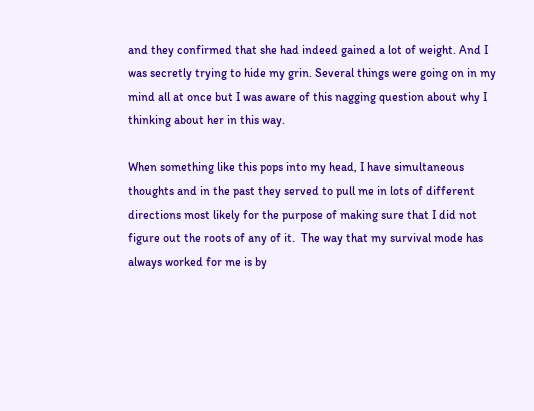and they confirmed that she had indeed gained a lot of weight. And I was secretly trying to hide my grin. Several things were going on in my mind all at once but I was aware of this nagging question about why I thinking about her in this way.

When something like this pops into my head, I have simultaneous thoughts and in the past they served to pull me in lots of different directions most likely for the purpose of making sure that I did not figure out the roots of any of it.  The way that my survival mode has always worked for me is by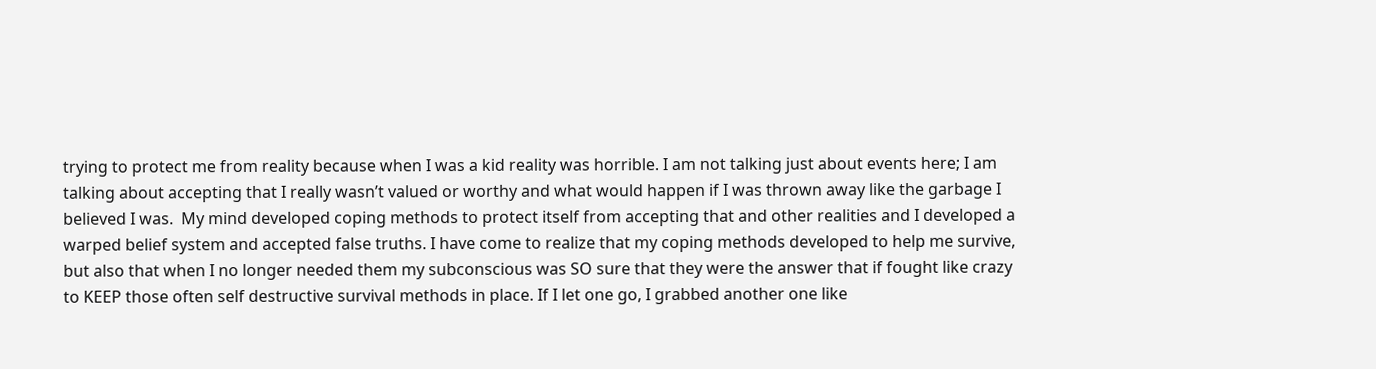trying to protect me from reality because when I was a kid reality was horrible. I am not talking just about events here; I am talking about accepting that I really wasn’t valued or worthy and what would happen if I was thrown away like the garbage I believed I was.  My mind developed coping methods to protect itself from accepting that and other realities and I developed a warped belief system and accepted false truths. I have come to realize that my coping methods developed to help me survive, but also that when I no longer needed them my subconscious was SO sure that they were the answer that if fought like crazy to KEEP those often self destructive survival methods in place. If I let one go, I grabbed another one like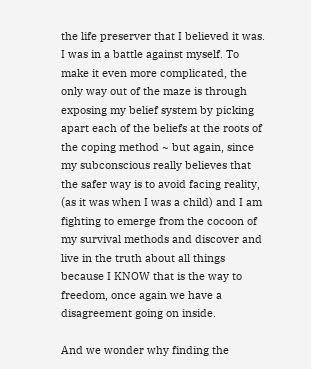the life preserver that I believed it was. I was in a battle against myself. To make it even more complicated, the only way out of the maze is through exposing my belief system by picking apart each of the beliefs at the roots of the coping method ~ but again, since my subconscious really believes that the safer way is to avoid facing reality, (as it was when I was a child) and I am fighting to emerge from the cocoon of my survival methods and discover and live in the truth about all things because I KNOW that is the way to freedom, once again we have a disagreement going on inside.

And we wonder why finding the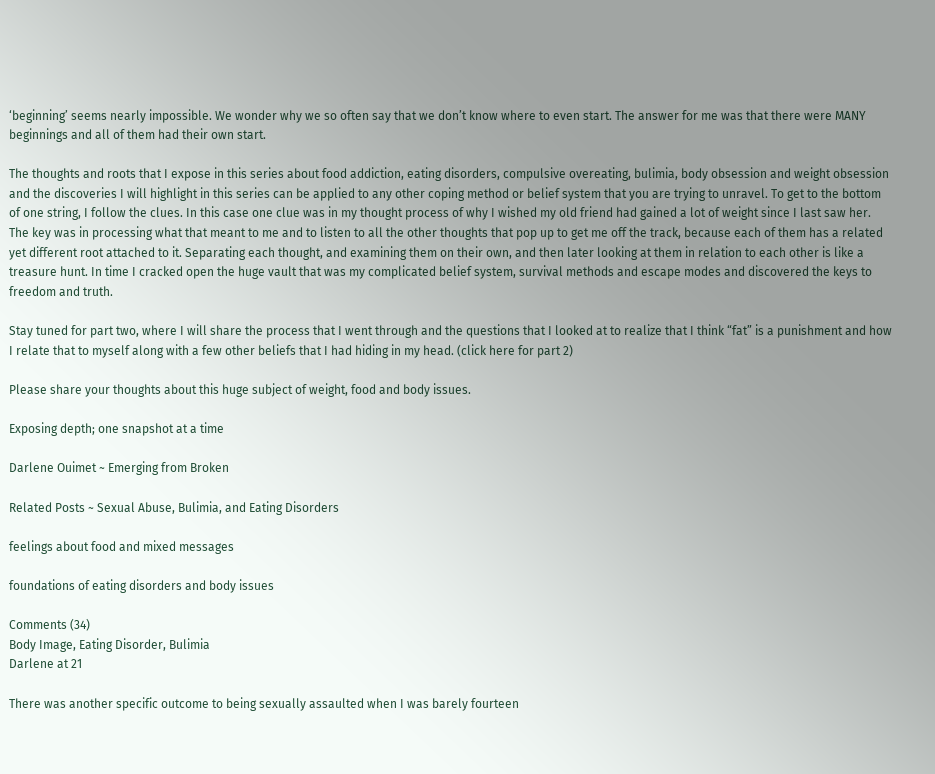‘beginning’ seems nearly impossible. We wonder why we so often say that we don’t know where to even start. The answer for me was that there were MANY beginnings and all of them had their own start.

The thoughts and roots that I expose in this series about food addiction, eating disorders, compulsive overeating, bulimia, body obsession and weight obsession and the discoveries I will highlight in this series can be applied to any other coping method or belief system that you are trying to unravel. To get to the bottom of one string, I follow the clues. In this case one clue was in my thought process of why I wished my old friend had gained a lot of weight since I last saw her. The key was in processing what that meant to me and to listen to all the other thoughts that pop up to get me off the track, because each of them has a related yet different root attached to it. Separating each thought, and examining them on their own, and then later looking at them in relation to each other is like a treasure hunt. In time I cracked open the huge vault that was my complicated belief system, survival methods and escape modes and discovered the keys to freedom and truth.

Stay tuned for part two, where I will share the process that I went through and the questions that I looked at to realize that I think “fat” is a punishment and how I relate that to myself along with a few other beliefs that I had hiding in my head. (click here for part 2)

Please share your thoughts about this huge subject of weight, food and body issues.

Exposing depth; one snapshot at a time

Darlene Ouimet ~ Emerging from Broken

Related Posts ~ Sexual Abuse, Bulimia, and Eating Disorders

feelings about food and mixed messages

foundations of eating disorders and body issues

Comments (34)
Body Image, Eating Disorder, Bulimia
Darlene at 21

There was another specific outcome to being sexually assaulted when I was barely fourteen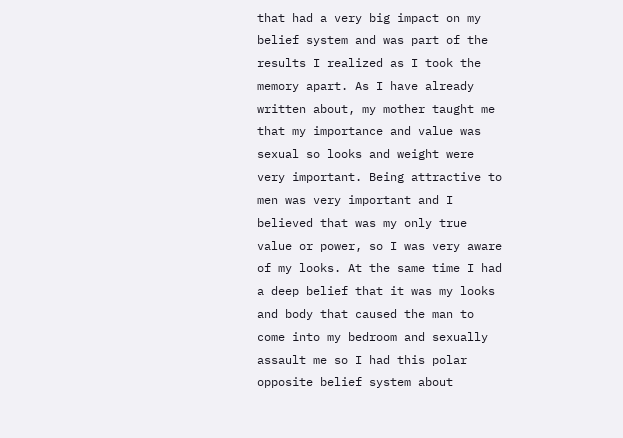that had a very big impact on my belief system and was part of the results I realized as I took the memory apart. As I have already written about, my mother taught me that my importance and value was sexual so looks and weight were very important. Being attractive to men was very important and I believed that was my only true value or power, so I was very aware of my looks. At the same time I had a deep belief that it was my looks and body that caused the man to come into my bedroom and sexually assault me so I had this polar opposite belief system about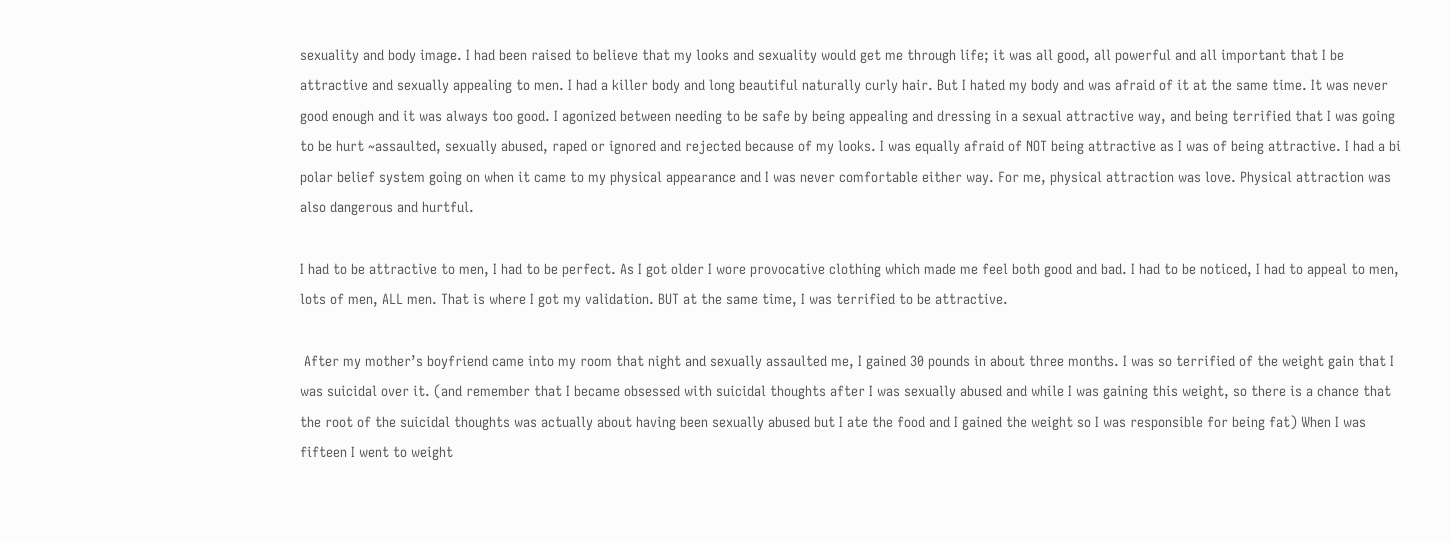sexuality and body image. I had been raised to believe that my looks and sexuality would get me through life; it was all good, all powerful and all important that I be attractive and sexually appealing to men. I had a killer body and long beautiful naturally curly hair. But I hated my body and was afraid of it at the same time. It was never good enough and it was always too good. I agonized between needing to be safe by being appealing and dressing in a sexual attractive way, and being terrified that I was going to be hurt ~assaulted, sexually abused, raped or ignored and rejected because of my looks. I was equally afraid of NOT being attractive as I was of being attractive. I had a bi polar belief system going on when it came to my physical appearance and I was never comfortable either way. For me, physical attraction was love. Physical attraction was also dangerous and hurtful.

I had to be attractive to men, I had to be perfect. As I got older I wore provocative clothing which made me feel both good and bad. I had to be noticed, I had to appeal to men, lots of men, ALL men. That is where I got my validation. BUT at the same time, I was terrified to be attractive.

 After my mother’s boyfriend came into my room that night and sexually assaulted me, I gained 30 pounds in about three months. I was so terrified of the weight gain that I was suicidal over it. (and remember that I became obsessed with suicidal thoughts after I was sexually abused and while I was gaining this weight, so there is a chance that the root of the suicidal thoughts was actually about having been sexually abused but I ate the food and I gained the weight so I was responsible for being fat) When I was fifteen I went to weight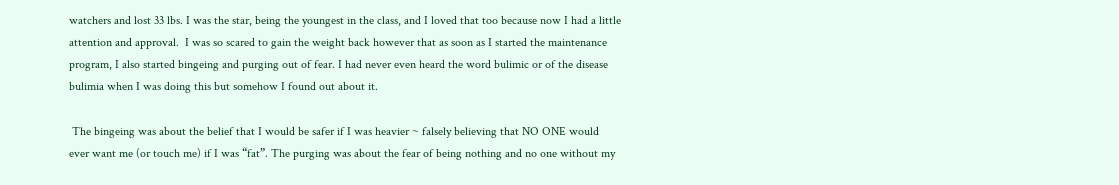watchers and lost 33 lbs. I was the star, being the youngest in the class, and I loved that too because now I had a little attention and approval.  I was so scared to gain the weight back however that as soon as I started the maintenance program, I also started bingeing and purging out of fear. I had never even heard the word bulimic or of the disease bulimia when I was doing this but somehow I found out about it.

 The bingeing was about the belief that I would be safer if I was heavier ~ falsely believing that NO ONE would ever want me (or touch me) if I was “fat”. The purging was about the fear of being nothing and no one without my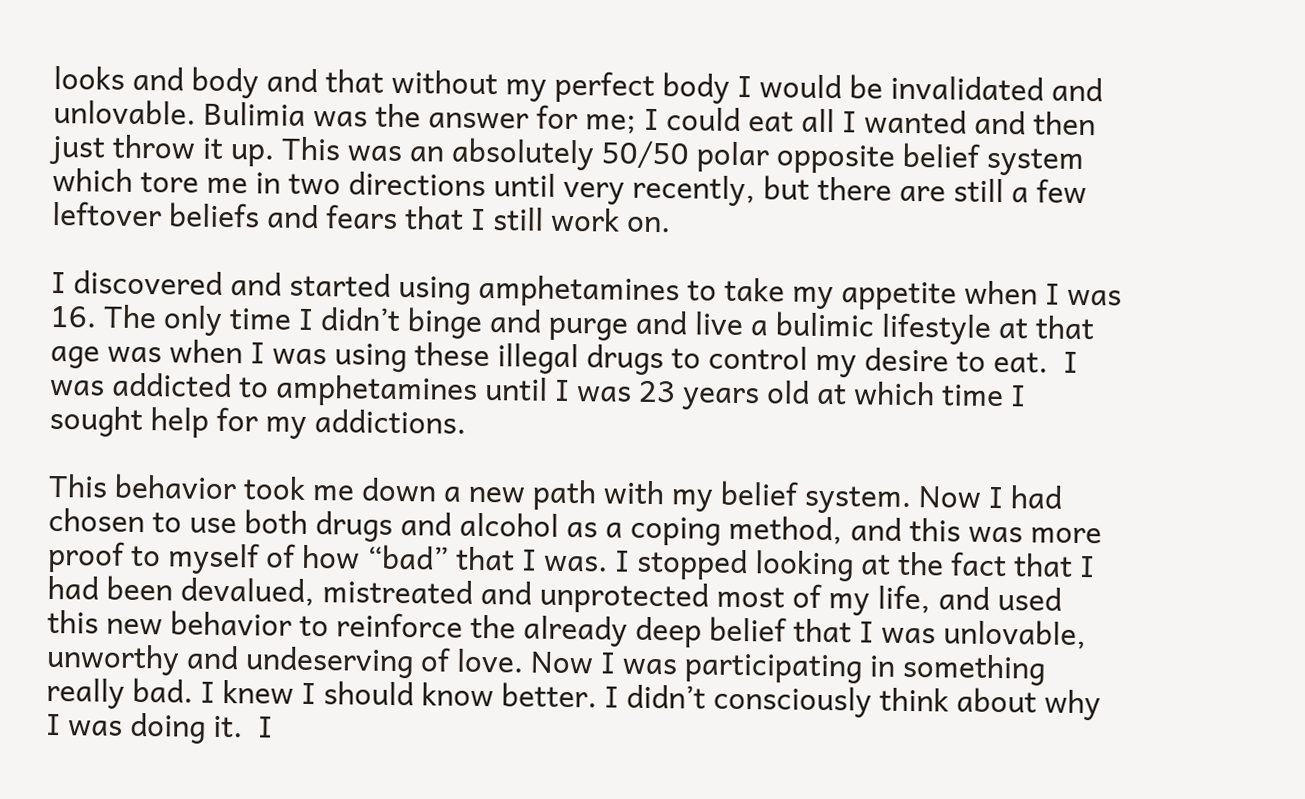looks and body and that without my perfect body I would be invalidated and unlovable. Bulimia was the answer for me; I could eat all I wanted and then just throw it up. This was an absolutely 50/50 polar opposite belief system which tore me in two directions until very recently, but there are still a few leftover beliefs and fears that I still work on.

I discovered and started using amphetamines to take my appetite when I was 16. The only time I didn’t binge and purge and live a bulimic lifestyle at that age was when I was using these illegal drugs to control my desire to eat.  I was addicted to amphetamines until I was 23 years old at which time I sought help for my addictions.

This behavior took me down a new path with my belief system. Now I had chosen to use both drugs and alcohol as a coping method, and this was more proof to myself of how “bad” that I was. I stopped looking at the fact that I had been devalued, mistreated and unprotected most of my life, and used this new behavior to reinforce the already deep belief that I was unlovable, unworthy and undeserving of love. Now I was participating in something really bad. I knew I should know better. I didn’t consciously think about why I was doing it.  I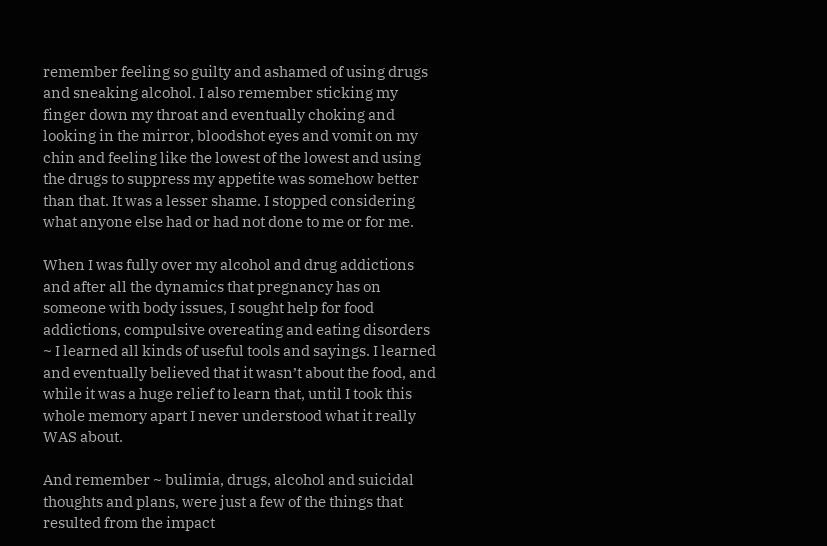remember feeling so guilty and ashamed of using drugs and sneaking alcohol. I also remember sticking my finger down my throat and eventually choking and looking in the mirror, bloodshot eyes and vomit on my chin and feeling like the lowest of the lowest and using the drugs to suppress my appetite was somehow better than that. It was a lesser shame. I stopped considering what anyone else had or had not done to me or for me.

When I was fully over my alcohol and drug addictions and after all the dynamics that pregnancy has on someone with body issues, I sought help for food addictions, compulsive overeating and eating disorders ~ I learned all kinds of useful tools and sayings. I learned and eventually believed that it wasn’t about the food, and while it was a huge relief to learn that, until I took this whole memory apart I never understood what it really WAS about.

And remember ~ bulimia, drugs, alcohol and suicidal thoughts and plans, were just a few of the things that resulted from the impact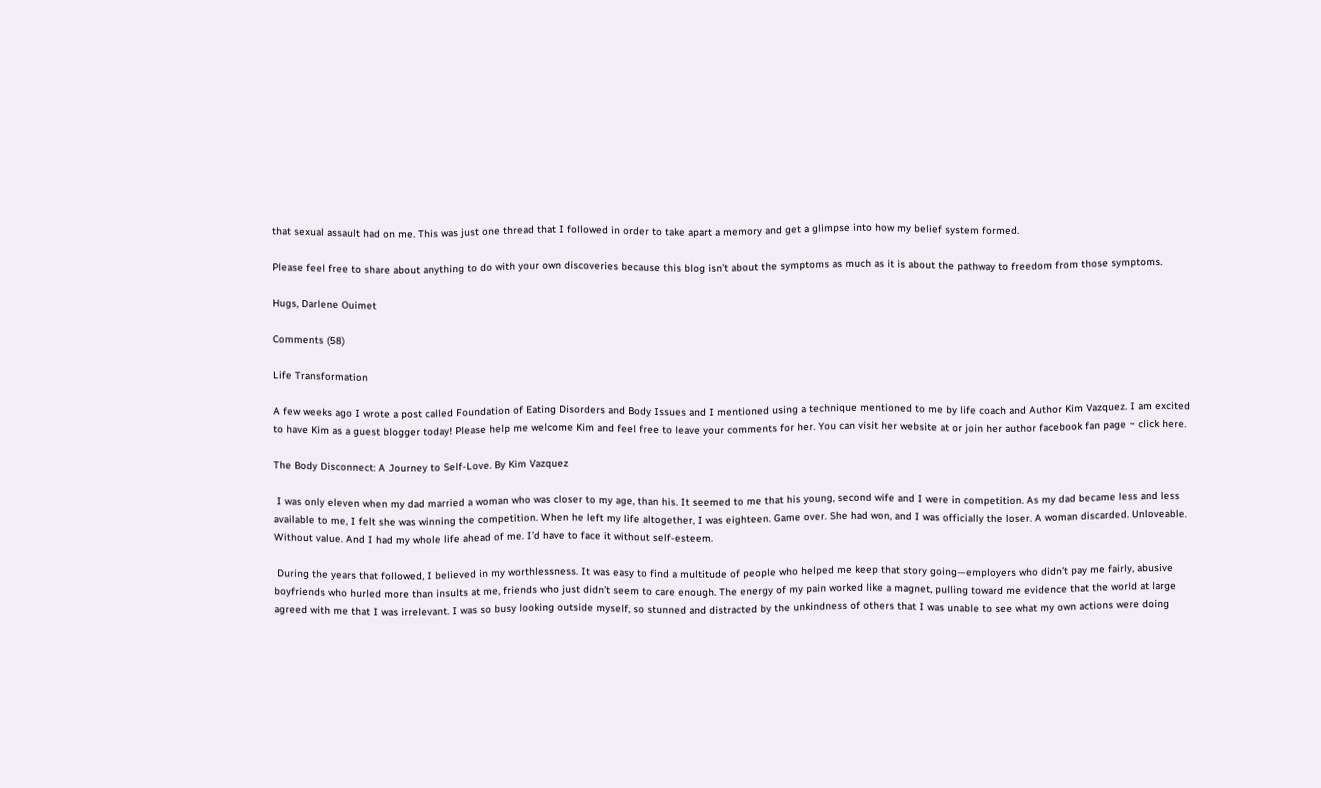that sexual assault had on me. This was just one thread that I followed in order to take apart a memory and get a glimpse into how my belief system formed.

Please feel free to share about anything to do with your own discoveries because this blog isn’t about the symptoms as much as it is about the pathway to freedom from those symptoms.

Hugs, Darlene Ouimet

Comments (58)

Life Transformation

A few weeks ago I wrote a post called Foundation of Eating Disorders and Body Issues and I mentioned using a technique mentioned to me by life coach and Author Kim Vazquez. I am excited to have Kim as a guest blogger today! Please help me welcome Kim and feel free to leave your comments for her. You can visit her website at or join her author facebook fan page ~ click here.

The Body Disconnect: A Journey to Self-Love. By Kim Vazquez

 I was only eleven when my dad married a woman who was closer to my age, than his. It seemed to me that his young, second wife and I were in competition. As my dad became less and less available to me, I felt she was winning the competition. When he left my life altogether, I was eighteen. Game over. She had won, and I was officially the loser. A woman discarded. Unloveable. Without value. And I had my whole life ahead of me. I’d have to face it without self-esteem.

 During the years that followed, I believed in my worthlessness. It was easy to find a multitude of people who helped me keep that story going—employers who didn’t pay me fairly, abusive boyfriends who hurled more than insults at me, friends who just didn’t seem to care enough. The energy of my pain worked like a magnet, pulling toward me evidence that the world at large agreed with me that I was irrelevant. I was so busy looking outside myself, so stunned and distracted by the unkindness of others that I was unable to see what my own actions were doing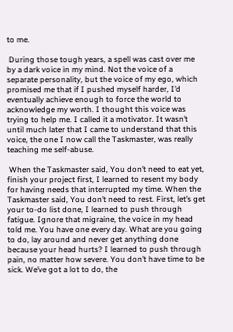to me.

 During those tough years, a spell was cast over me by a dark voice in my mind. Not the voice of a separate personality, but the voice of my ego, which promised me that if I pushed myself harder, I’d eventually achieve enough to force the world to acknowledge my worth. I thought this voice was trying to help me. I called it a motivator. It wasn’t until much later that I came to understand that this voice, the one I now call the Taskmaster, was really teaching me self-abuse.

 When the Taskmaster said, You don’t need to eat yet, finish your project first, I learned to resent my body for having needs that interrupted my time. When the Taskmaster said, You don’t need to rest. First, let’s get your to-do list done, I learned to push through fatigue. Ignore that migraine, the voice in my head told me. You have one every day. What are you going to do, lay around and never get anything done because your head hurts? I learned to push through pain, no matter how severe. You don’t have time to be sick. We’ve got a lot to do, the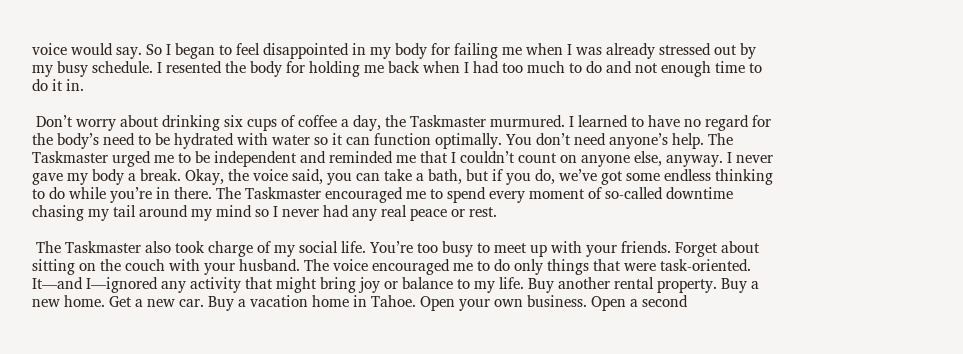voice would say. So I began to feel disappointed in my body for failing me when I was already stressed out by my busy schedule. I resented the body for holding me back when I had too much to do and not enough time to do it in.

 Don’t worry about drinking six cups of coffee a day, the Taskmaster murmured. I learned to have no regard for the body’s need to be hydrated with water so it can function optimally. You don’t need anyone’s help. The Taskmaster urged me to be independent and reminded me that I couldn’t count on anyone else, anyway. I never gave my body a break. Okay, the voice said, you can take a bath, but if you do, we’ve got some endless thinking to do while you’re in there. The Taskmaster encouraged me to spend every moment of so-called downtime chasing my tail around my mind so I never had any real peace or rest.

 The Taskmaster also took charge of my social life. You’re too busy to meet up with your friends. Forget about sitting on the couch with your husband. The voice encouraged me to do only things that were task-oriented. It—and I—ignored any activity that might bring joy or balance to my life. Buy another rental property. Buy a new home. Get a new car. Buy a vacation home in Tahoe. Open your own business. Open a second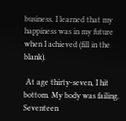business. I learned that my happiness was in my future when I achieved (fill in the blank).

 At age thirty-seven, I hit bottom. My body was failing. Seventeen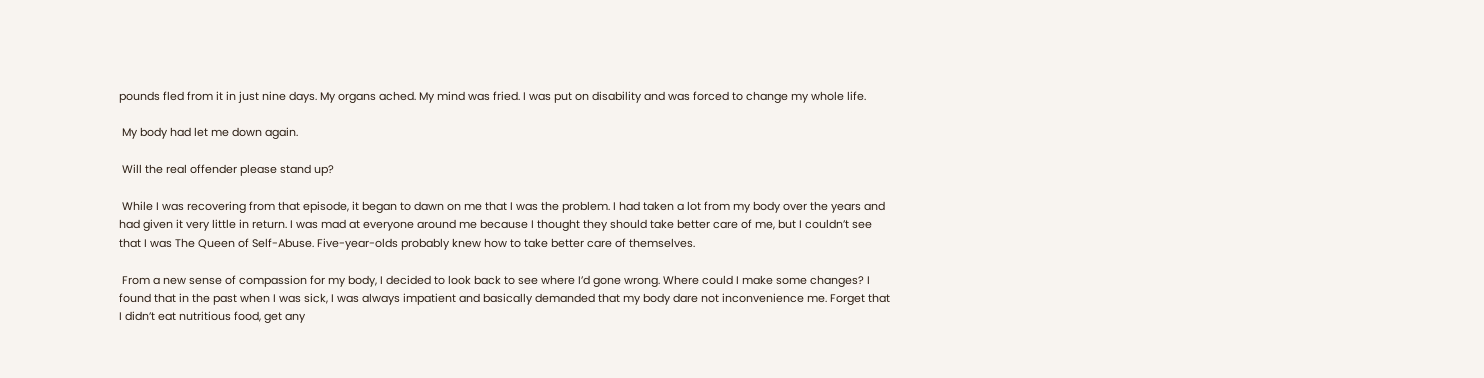pounds fled from it in just nine days. My organs ached. My mind was fried. I was put on disability and was forced to change my whole life.

 My body had let me down again.

 Will the real offender please stand up?

 While I was recovering from that episode, it began to dawn on me that I was the problem. I had taken a lot from my body over the years and had given it very little in return. I was mad at everyone around me because I thought they should take better care of me, but I couldn’t see that I was The Queen of Self-Abuse. Five-year-olds probably knew how to take better care of themselves.

 From a new sense of compassion for my body, I decided to look back to see where I’d gone wrong. Where could I make some changes? I found that in the past when I was sick, I was always impatient and basically demanded that my body dare not inconvenience me. Forget that I didn’t eat nutritious food, get any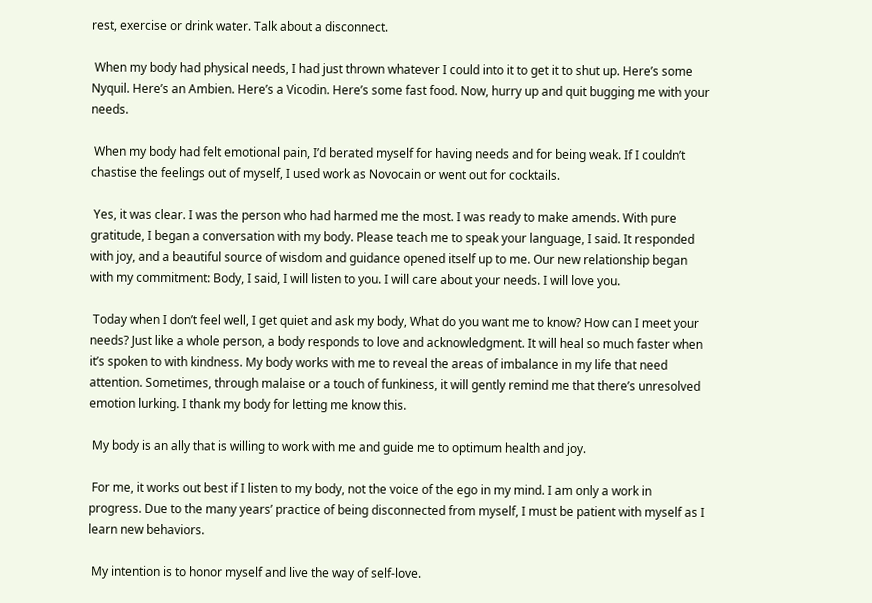rest, exercise or drink water. Talk about a disconnect.

 When my body had physical needs, I had just thrown whatever I could into it to get it to shut up. Here’s some Nyquil. Here’s an Ambien. Here’s a Vicodin. Here’s some fast food. Now, hurry up and quit bugging me with your needs.

 When my body had felt emotional pain, I’d berated myself for having needs and for being weak. If I couldn’t chastise the feelings out of myself, I used work as Novocain or went out for cocktails.

 Yes, it was clear. I was the person who had harmed me the most. I was ready to make amends. With pure gratitude, I began a conversation with my body. Please teach me to speak your language, I said. It responded with joy, and a beautiful source of wisdom and guidance opened itself up to me. Our new relationship began with my commitment: Body, I said, I will listen to you. I will care about your needs. I will love you.

 Today when I don’t feel well, I get quiet and ask my body, What do you want me to know? How can I meet your needs? Just like a whole person, a body responds to love and acknowledgment. It will heal so much faster when it’s spoken to with kindness. My body works with me to reveal the areas of imbalance in my life that need attention. Sometimes, through malaise or a touch of funkiness, it will gently remind me that there’s unresolved emotion lurking. I thank my body for letting me know this.

 My body is an ally that is willing to work with me and guide me to optimum health and joy.

 For me, it works out best if I listen to my body, not the voice of the ego in my mind. I am only a work in progress. Due to the many years’ practice of being disconnected from myself, I must be patient with myself as I learn new behaviors.

 My intention is to honor myself and live the way of self-love.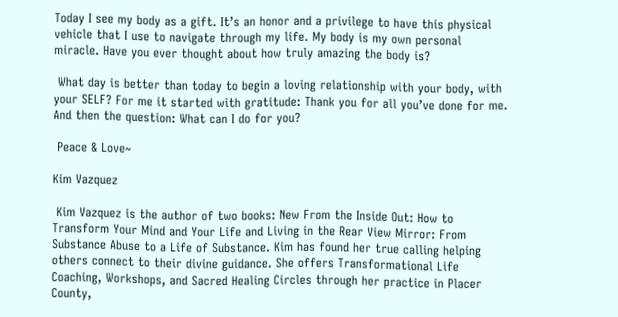Today I see my body as a gift. It’s an honor and a privilege to have this physical vehicle that I use to navigate through my life. My body is my own personal miracle. Have you ever thought about how truly amazing the body is?

 What day is better than today to begin a loving relationship with your body, with your SELF? For me it started with gratitude: Thank you for all you’ve done for me. And then the question: What can I do for you?

 Peace & Love~

Kim Vazquez

 Kim Vazquez is the author of two books: New From the Inside Out: How to Transform Your Mind and Your Life and Living in the Rear View Mirror: From Substance Abuse to a Life of Substance. Kim has found her true calling helping others connect to their divine guidance. She offers Transformational Life Coaching, Workshops, and Sacred Healing Circles through her practice in Placer County,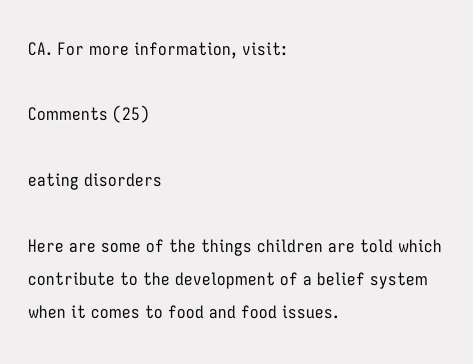CA. For more information, visit:

Comments (25)

eating disorders

Here are some of the things children are told which contribute to the development of a belief system when it comes to food and food issues.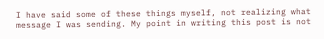I have said some of these things myself, not realizing what message I was sending. My point in writing this post is not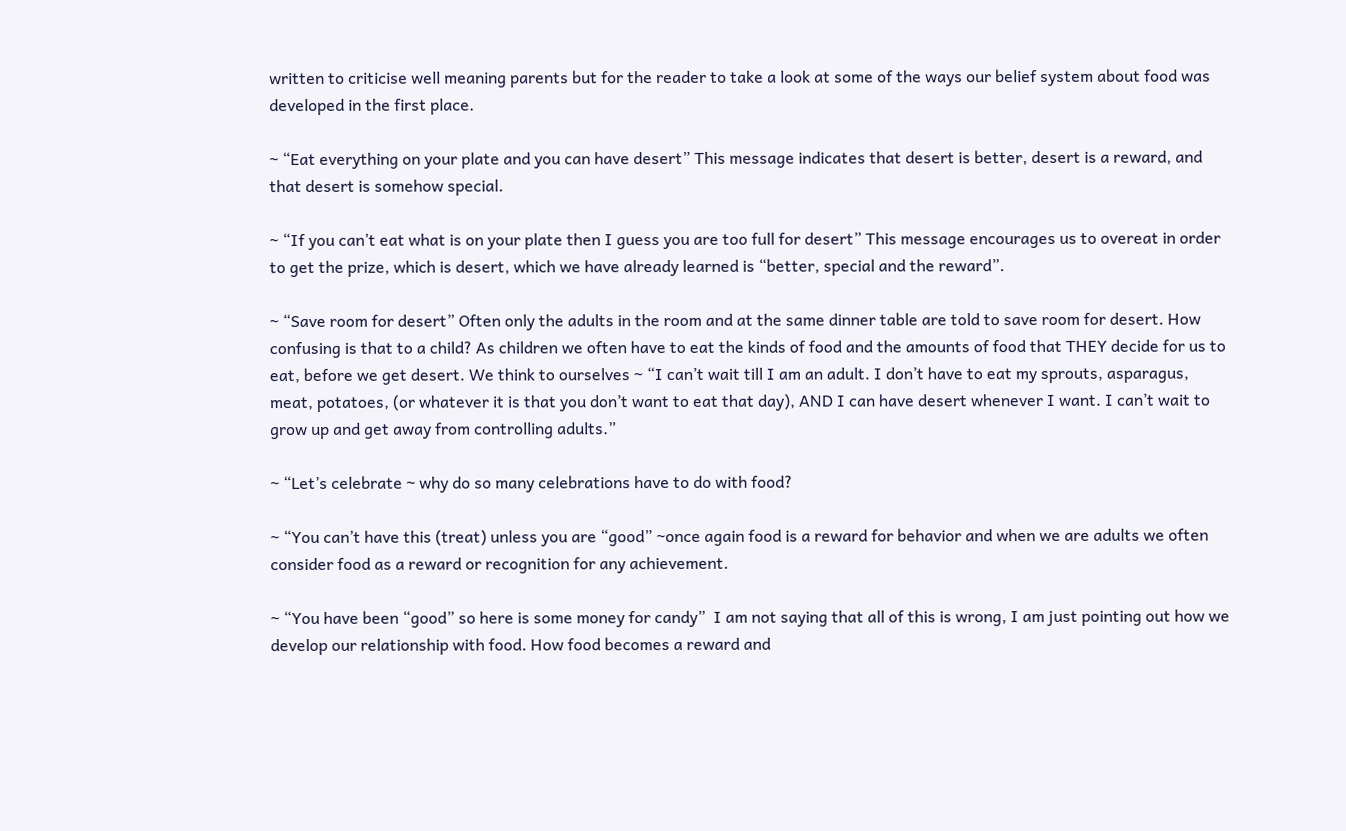written to criticise well meaning parents but for the reader to take a look at some of the ways our belief system about food was developed in the first place.

~ “Eat everything on your plate and you can have desert” This message indicates that desert is better, desert is a reward, and that desert is somehow special.

~ “If you can’t eat what is on your plate then I guess you are too full for desert” This message encourages us to overeat in order to get the prize, which is desert, which we have already learned is “better, special and the reward”.

~ “Save room for desert” Often only the adults in the room and at the same dinner table are told to save room for desert. How confusing is that to a child? As children we often have to eat the kinds of food and the amounts of food that THEY decide for us to eat, before we get desert. We think to ourselves ~ “I can’t wait till I am an adult. I don’t have to eat my sprouts, asparagus, meat, potatoes, (or whatever it is that you don’t want to eat that day), AND I can have desert whenever I want. I can’t wait to grow up and get away from controlling adults.”

~ “Let’s celebrate ~ why do so many celebrations have to do with food?

~ “You can’t have this (treat) unless you are “good” ~once again food is a reward for behavior and when we are adults we often consider food as a reward or recognition for any achievement.

~ “You have been “good” so here is some money for candy”  I am not saying that all of this is wrong, I am just pointing out how we develop our relationship with food. How food becomes a reward and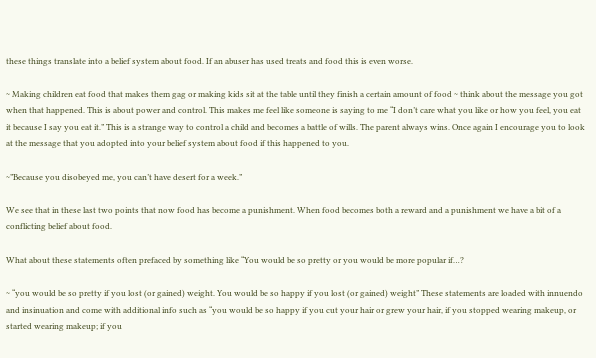these things translate into a belief system about food. If an abuser has used treats and food this is even worse.

~ Making children eat food that makes them gag or making kids sit at the table until they finish a certain amount of food ~ think about the message you got when that happened. This is about power and control. This makes me feel like someone is saying to me “I don’t care what you like or how you feel, you eat it because I say you eat it.” This is a strange way to control a child and becomes a battle of wills. The parent always wins. Once again I encourage you to look at the message that you adopted into your belief system about food if this happened to you.

~”Because you disobeyed me, you can’t have desert for a week.”

We see that in these last two points that now food has become a punishment. When food becomes both a reward and a punishment we have a bit of a conflicting belief about food.

What about these statements often prefaced by something like “You would be so pretty or you would be more popular if…?

~ “you would be so pretty if you lost (or gained) weight. You would be so happy if you lost (or gained) weight” These statements are loaded with innuendo and insinuation and come with additional info such as “you would be so happy if you cut your hair or grew your hair, if you stopped wearing makeup, or started wearing makeup; if you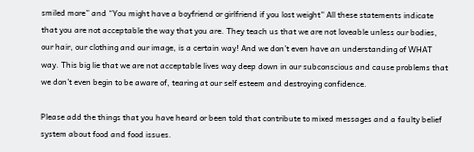smiled more” and “You might have a boyfriend or girlfriend if you lost weight” All these statements indicate that you are not acceptable the way that you are. They teach us that we are not loveable unless our bodies, our hair, our clothing and our image, is a certain way! And we don’t even have an understanding of WHAT way. This big lie that we are not acceptable lives way deep down in our subconscious and cause problems that we don’t even begin to be aware of, tearing at our self esteem and destroying confidence.

Please add the things that you have heard or been told that contribute to mixed messages and a faulty belief system about food and food issues.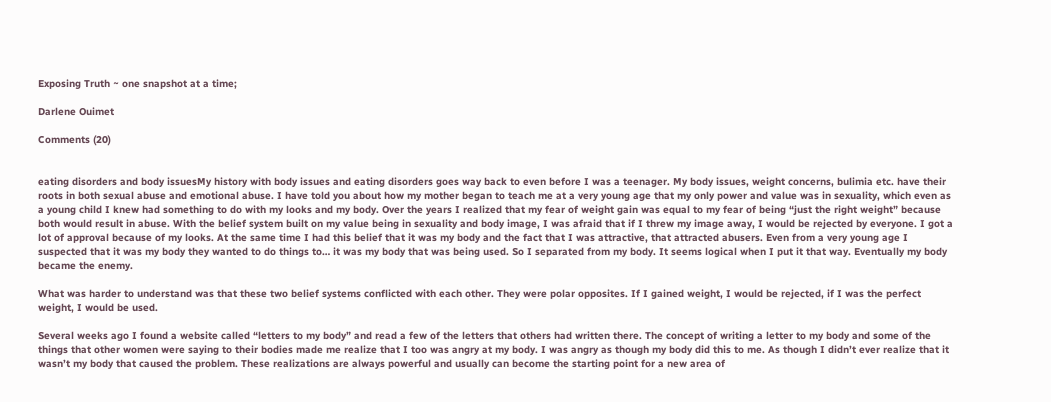Exposing Truth ~ one snapshot at a time;

Darlene Ouimet

Comments (20)


eating disorders and body issuesMy history with body issues and eating disorders goes way back to even before I was a teenager. My body issues, weight concerns, bulimia etc. have their roots in both sexual abuse and emotional abuse. I have told you about how my mother began to teach me at a very young age that my only power and value was in sexuality, which even as a young child I knew had something to do with my looks and my body. Over the years I realized that my fear of weight gain was equal to my fear of being “just the right weight” because both would result in abuse. With the belief system built on my value being in sexuality and body image, I was afraid that if I threw my image away, I would be rejected by everyone. I got a lot of approval because of my looks. At the same time I had this belief that it was my body and the fact that I was attractive, that attracted abusers. Even from a very young age I suspected that it was my body they wanted to do things to… it was my body that was being used. So I separated from my body. It seems logical when I put it that way. Eventually my body became the enemy.

What was harder to understand was that these two belief systems conflicted with each other. They were polar opposites. If I gained weight, I would be rejected, if I was the perfect weight, I would be used.

Several weeks ago I found a website called “letters to my body” and read a few of the letters that others had written there. The concept of writing a letter to my body and some of the things that other women were saying to their bodies made me realize that I too was angry at my body. I was angry as though my body did this to me. As though I didn’t ever realize that it wasn’t my body that caused the problem. These realizations are always powerful and usually can become the starting point for a new area of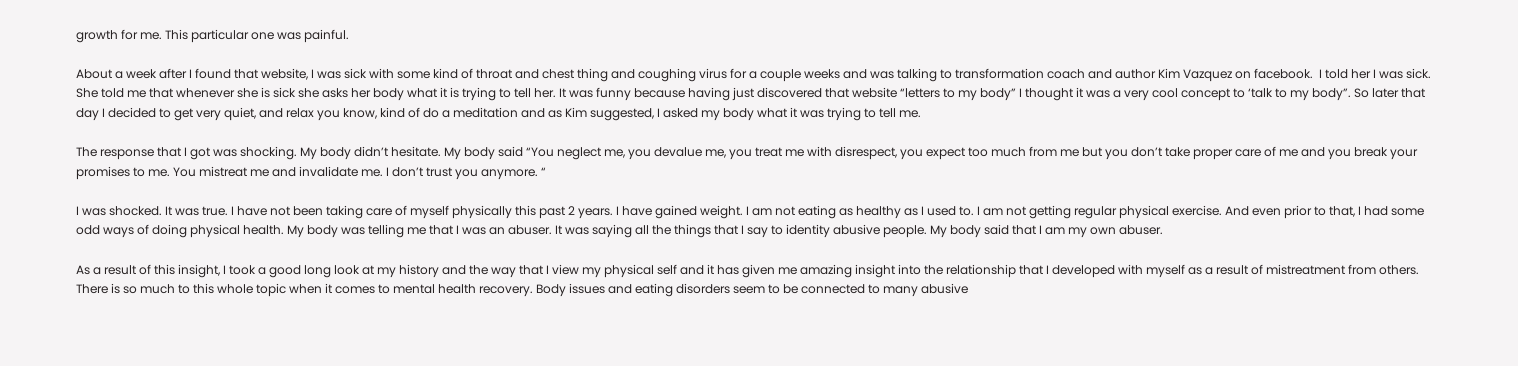growth for me. This particular one was painful.

About a week after I found that website, I was sick with some kind of throat and chest thing and coughing virus for a couple weeks and was talking to transformation coach and author Kim Vazquez on facebook.  I told her I was sick. She told me that whenever she is sick she asks her body what it is trying to tell her. It was funny because having just discovered that website “letters to my body” I thought it was a very cool concept to ‘talk to my body”. So later that day I decided to get very quiet, and relax you know, kind of do a meditation and as Kim suggested, I asked my body what it was trying to tell me.

The response that I got was shocking. My body didn’t hesitate. My body said “You neglect me, you devalue me, you treat me with disrespect, you expect too much from me but you don’t take proper care of me and you break your promises to me. You mistreat me and invalidate me. I don’t trust you anymore. “

I was shocked. It was true. I have not been taking care of myself physically this past 2 years. I have gained weight. I am not eating as healthy as I used to. I am not getting regular physical exercise. And even prior to that, I had some odd ways of doing physical health. My body was telling me that I was an abuser. It was saying all the things that I say to identity abusive people. My body said that I am my own abuser.

As a result of this insight, I took a good long look at my history and the way that I view my physical self and it has given me amazing insight into the relationship that I developed with myself as a result of mistreatment from others. There is so much to this whole topic when it comes to mental health recovery. Body issues and eating disorders seem to be connected to many abusive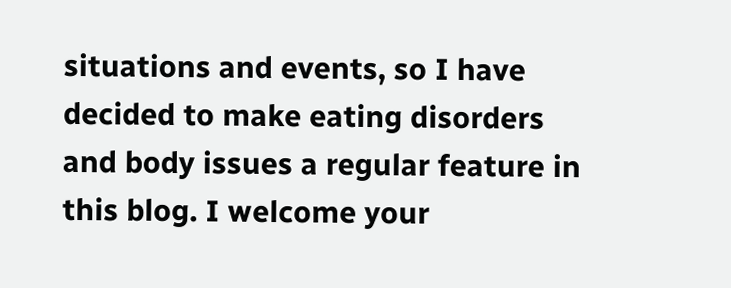situations and events, so I have decided to make eating disorders and body issues a regular feature in this blog. I welcome your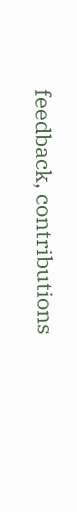feedback, contributions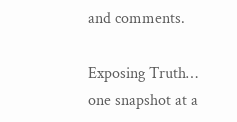and comments.

Exposing Truth… one snapshot at a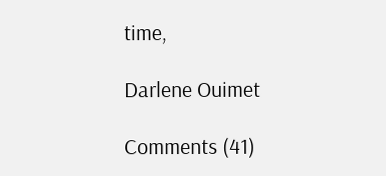time,

Darlene Ouimet

Comments (41)